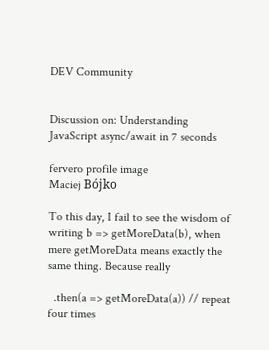DEV Community


Discussion on: Understanding JavaScript async/await in 7 seconds

fervero profile image
Maciej Bójko

To this day, I fail to see the wisdom of writing b => getMoreData(b), when mere getMoreData means exactly the same thing. Because really

  .then(a => getMoreData(a)) // repeat four times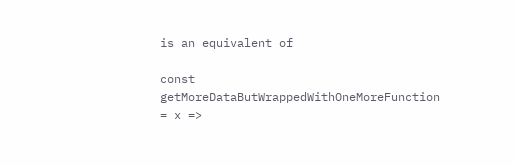is an equivalent of

const getMoreDataButWrappedWithOneMoreFunction = x =>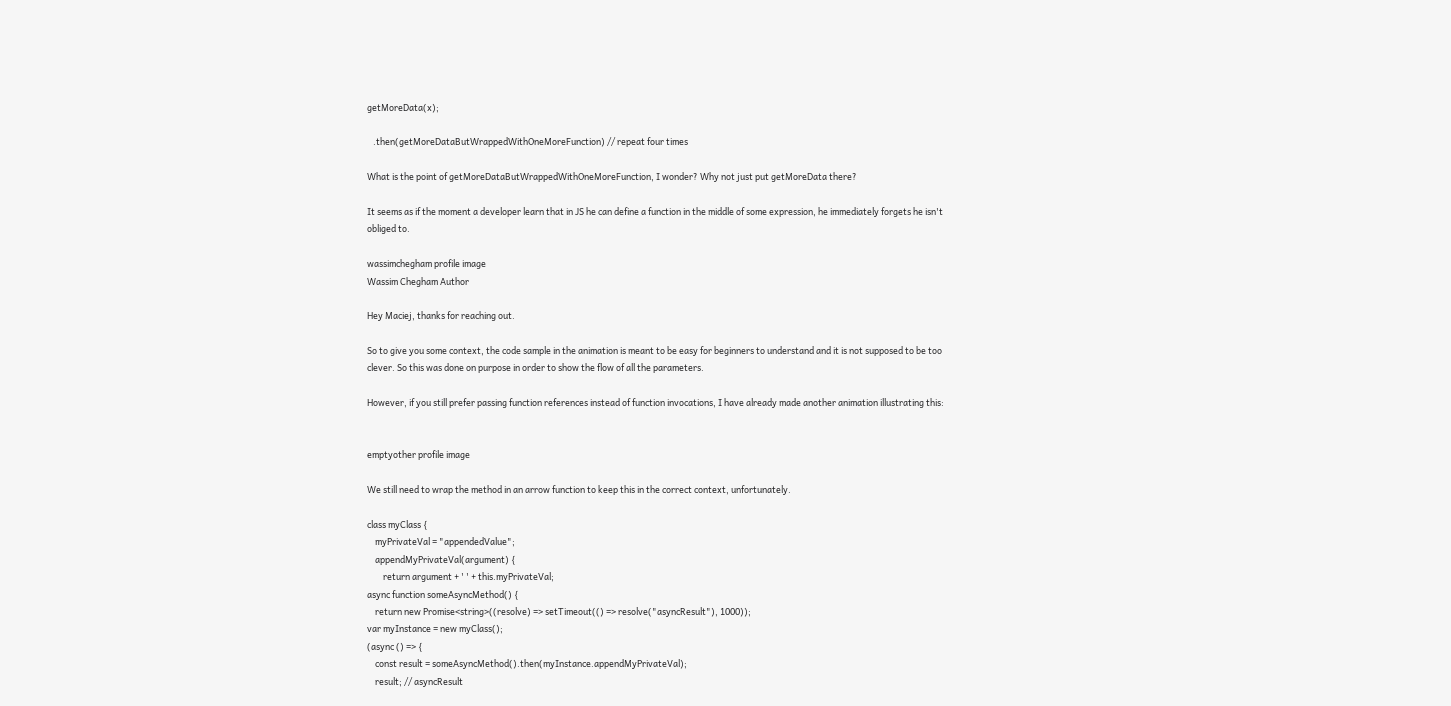getMoreData(x);

   .then(getMoreDataButWrappedWithOneMoreFunction) // repeat four times

What is the point of getMoreDataButWrappedWithOneMoreFunction, I wonder? Why not just put getMoreData there?

It seems as if the moment a developer learn that in JS he can define a function in the middle of some expression, he immediately forgets he isn't obliged to.

wassimchegham profile image
Wassim Chegham Author

Hey Maciej, thanks for reaching out.

So to give you some context, the code sample in the animation is meant to be easy for beginners to understand and it is not supposed to be too clever. So this was done on purpose in order to show the flow of all the parameters.

However, if you still prefer passing function references instead of function invocations, I have already made another animation illustrating this:


emptyother profile image

We still need to wrap the method in an arrow function to keep this in the correct context, unfortunately.

class myClass {
    myPrivateVal = "appendedValue";
    appendMyPrivateVal(argument) {
        return argument + ' ' + this.myPrivateVal;
async function someAsyncMethod() {
    return new Promise<string>((resolve) => setTimeout(() => resolve("asyncResult"), 1000));
var myInstance = new myClass();
(async () => {
    const result = someAsyncMethod().then(myInstance.appendMyPrivateVal);
    result; // asyncResult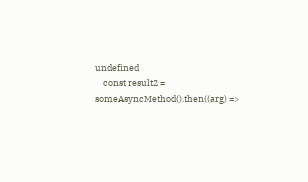undefined
    const result2 = someAsyncMethod().then((arg) =>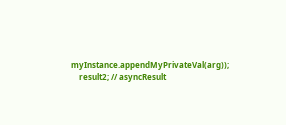myInstance.appendMyPrivateVal(arg));
    result2; // asyncResult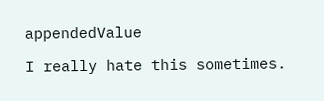appendedValue

I really hate this sometimes.